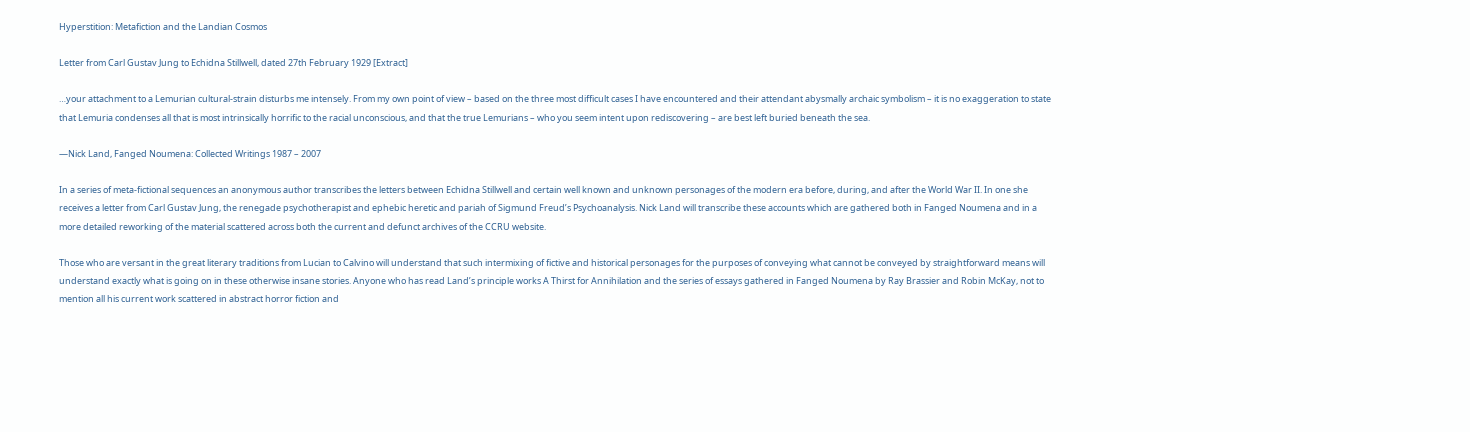Hyperstition: Metafiction and the Landian Cosmos

Letter from Carl Gustav Jung to Echidna Stillwell, dated 27th February 1929 [Extract]

…your attachment to a Lemurian cultural-strain disturbs me intensely. From my own point of view – based on the three most difficult cases I have encountered and their attendant abysmally archaic symbolism – it is no exaggeration to state that Lemuria condenses all that is most intrinsically horrific to the racial unconscious, and that the true Lemurians – who you seem intent upon rediscovering – are best left buried beneath the sea.

—Nick Land, Fanged Noumena: Collected Writings 1987 – 2007

In a series of meta-fictional sequences an anonymous author transcribes the letters between Echidna Stillwell and certain well known and unknown personages of the modern era before, during, and after the World War II. In one she receives a letter from Carl Gustav Jung, the renegade psychotherapist and ephebic heretic and pariah of Sigmund Freud’s Psychoanalysis. Nick Land will transcribe these accounts which are gathered both in Fanged Noumena and in a more detailed reworking of the material scattered across both the current and defunct archives of the CCRU website.

Those who are versant in the great literary traditions from Lucian to Calvino will understand that such intermixing of fictive and historical personages for the purposes of conveying what cannot be conveyed by straightforward means will understand exactly what is going on in these otherwise insane stories. Anyone who has read Land’s principle works A Thirst for Annihilation and the series of essays gathered in Fanged Noumena by Ray Brassier and Robin McKay, not to mention all his current work scattered in abstract horror fiction and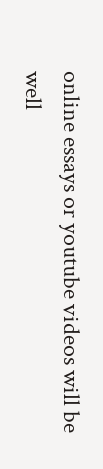online essays or youtube videos will be well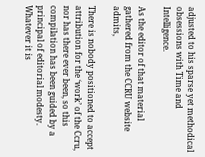adjusted to his sparse yet methodical obsessions with Time and Intelligence.

As the editor of that material gathered from the CCRU website admits,

There is nobody positioned to accept attribution for the ‘work’ of the Ccru, nor has there ever been, so this compilation has been guided by a principal of editorial modesty. Whatever it is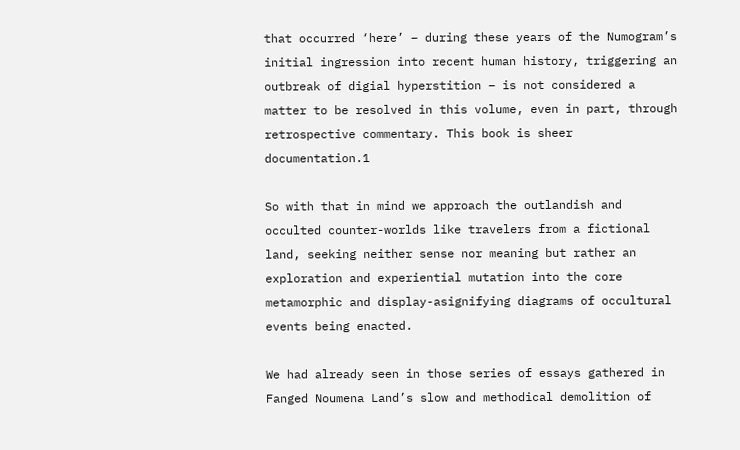that occurred ‘here’ – during these years of the Numogram’s initial ingression into recent human history, triggering an outbreak of digial hyperstition – is not considered a matter to be resolved in this volume, even in part, through retrospective commentary. This book is sheer documentation.1

So with that in mind we approach the outlandish and occulted counter-worlds like travelers from a fictional land, seeking neither sense nor meaning but rather an exploration and experiential mutation into the core metamorphic and display-asignifying diagrams of occultural events being enacted.

We had already seen in those series of essays gathered in Fanged Noumena Land’s slow and methodical demolition of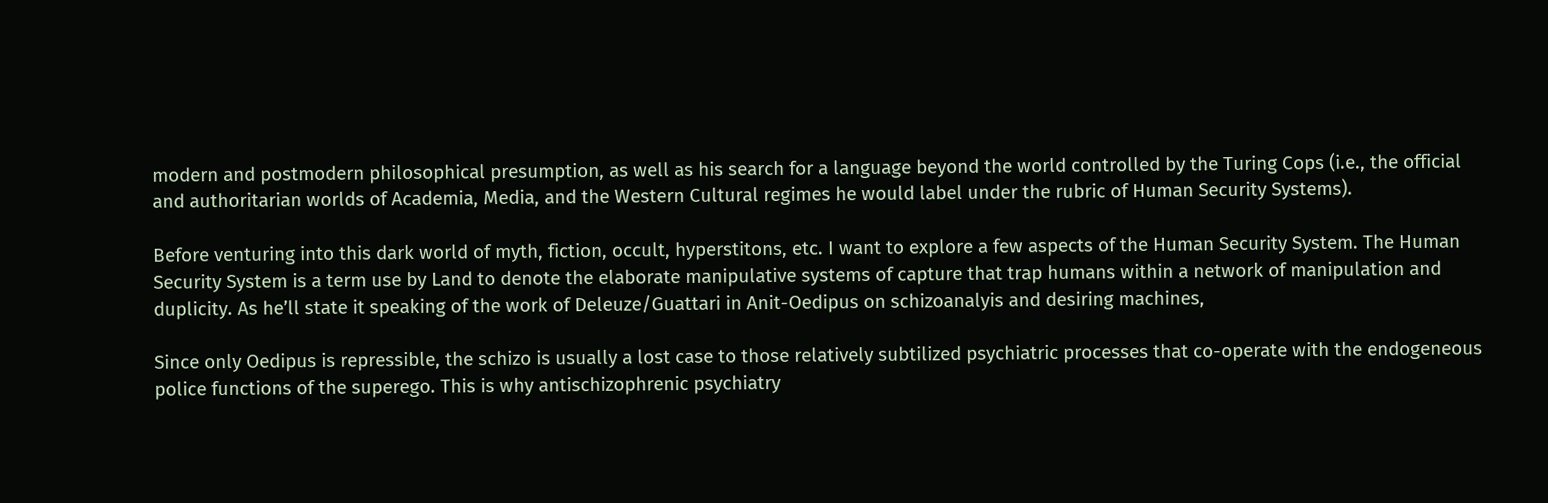modern and postmodern philosophical presumption, as well as his search for a language beyond the world controlled by the Turing Cops (i.e., the official and authoritarian worlds of Academia, Media, and the Western Cultural regimes he would label under the rubric of Human Security Systems).

Before venturing into this dark world of myth, fiction, occult, hyperstitons, etc. I want to explore a few aspects of the Human Security System. The Human Security System is a term use by Land to denote the elaborate manipulative systems of capture that trap humans within a network of manipulation and duplicity. As he’ll state it speaking of the work of Deleuze/Guattari in Anit-Oedipus on schizoanalyis and desiring machines,

Since only Oedipus is repressible, the schizo is usually a lost case to those relatively subtilized psychiatric processes that co-operate with the endogeneous police functions of the superego. This is why antischizophrenic psychiatry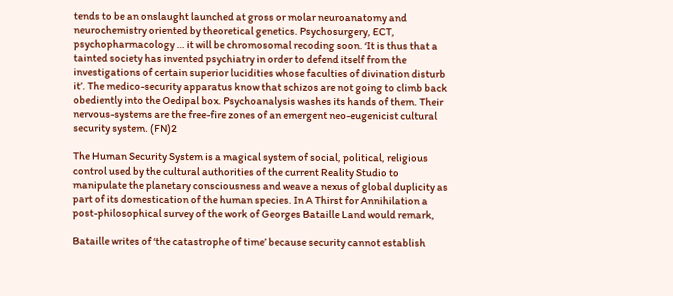tends to be an onslaught launched at gross or molar neuroanatomy and neurochemistry oriented by theoretical genetics. Psychosurgery, ECT, psychopharmacology … it will be chromosomal recoding soon. ‘It is thus that a tainted society has invented psychiatry in order to defend itself from the investigations of certain superior lucidities whose faculties of divination disturb it’. The medico-security apparatus know that schizos are not going to climb back obediently into the Oedipal box. Psychoanalysis washes its hands of them. Their nervous-systems are the free-fire zones of an emergent neo-eugenicist cultural security system. (FN)2

The Human Security System is a magical system of social, political, religious control used by the cultural authorities of the current Reality Studio to manipulate the planetary consciousness and weave a nexus of global duplicity as part of its domestication of the human species. In A Thirst for Annihilation a post-philosophical survey of the work of Georges Bataille Land would remark,

Bataille writes of ‘the catastrophe of time’ because security cannot establish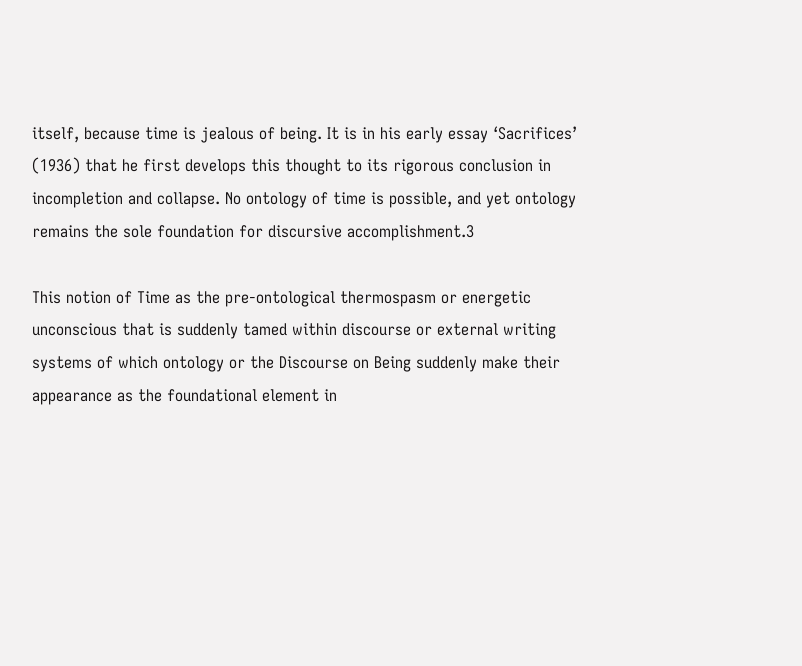itself, because time is jealous of being. It is in his early essay ‘Sacrifices’ (1936) that he first develops this thought to its rigorous conclusion in incompletion and collapse. No ontology of time is possible, and yet ontology remains the sole foundation for discursive accomplishment.3

This notion of Time as the pre-ontological thermospasm or energetic unconscious that is suddenly tamed within discourse or external writing systems of which ontology or the Discourse on Being suddenly make their appearance as the foundational element in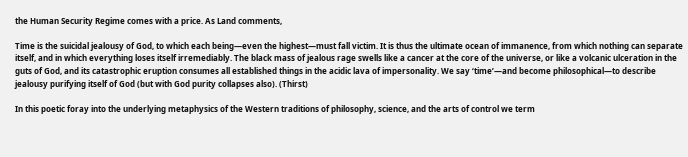the Human Security Regime comes with a price. As Land comments,

Time is the suicidal jealousy of God, to which each being—even the highest—must fall victim. It is thus the ultimate ocean of immanence, from which nothing can separate itself, and in which everything loses itself irremediably. The black mass of jealous rage swells like a cancer at the core of the universe, or like a volcanic ulceration in the guts of God, and its catastrophic eruption consumes all established things in the acidic lava of impersonality. We say ‘time’—and become philosophical—to describe jealousy purifying itself of God (but with God purity collapses also). (Thirst)

In this poetic foray into the underlying metaphysics of the Western traditions of philosophy, science, and the arts of control we term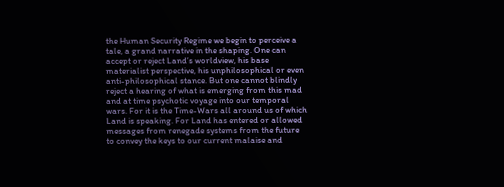the Human Security Regime we begin to perceive a tale, a grand narrative in the shaping. One can accept or reject Land’s worldview, his base materialist perspective, his unphilosophical or even anti-philosophical stance. But one cannot blindly reject a hearing of what is emerging from this mad and at time psychotic voyage into our temporal wars. For it is the Time-Wars all around us of which Land is speaking. For Land has entered or allowed messages from renegade systems from the future to convey the keys to our current malaise and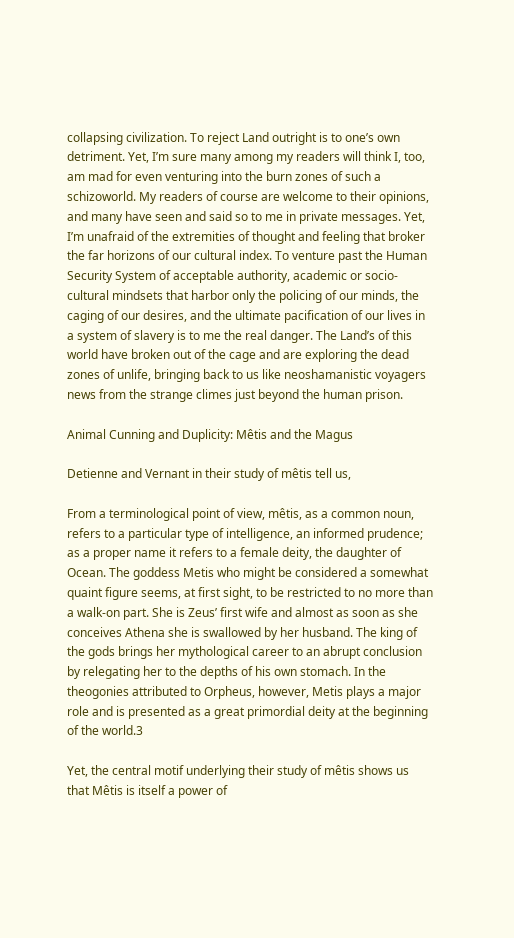collapsing civilization. To reject Land outright is to one’s own detriment. Yet, I’m sure many among my readers will think I, too, am mad for even venturing into the burn zones of such a schizoworld. My readers of course are welcome to their opinions, and many have seen and said so to me in private messages. Yet, I’m unafraid of the extremities of thought and feeling that broker the far horizons of our cultural index. To venture past the Human Security System of acceptable authority, academic or socio-cultural mindsets that harbor only the policing of our minds, the caging of our desires, and the ultimate pacification of our lives in a system of slavery is to me the real danger. The Land’s of this world have broken out of the cage and are exploring the dead zones of unlife, bringing back to us like neoshamanistic voyagers news from the strange climes just beyond the human prison.

Animal Cunning and Duplicity: Mêtis and the Magus

Detienne and Vernant in their study of mêtis tell us,

From a terminological point of view, mêtis, as a common noun, refers to a particular type of intelligence, an informed prudence; as a proper name it refers to a female deity, the daughter of Ocean. The goddess Metis who might be considered a somewhat quaint figure seems, at first sight, to be restricted to no more than a walk-on part. She is Zeus’ first wife and almost as soon as she conceives Athena she is swallowed by her husband. The king of the gods brings her mythological career to an abrupt conclusion by relegating her to the depths of his own stomach. In the theogonies attributed to Orpheus, however, Metis plays a major role and is presented as a great primordial deity at the beginning of the world.3

Yet, the central motif underlying their study of mêtis shows us that Mêtis is itself a power of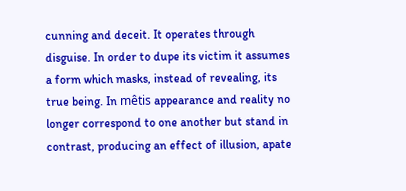cunning and deceit. It operates through disguise. In order to dupe its victim it assumes a form which masks, instead of revealing, its true being. In mêtis appearance and reality no longer correspond to one another but stand in contrast, producing an effect of illusion, apate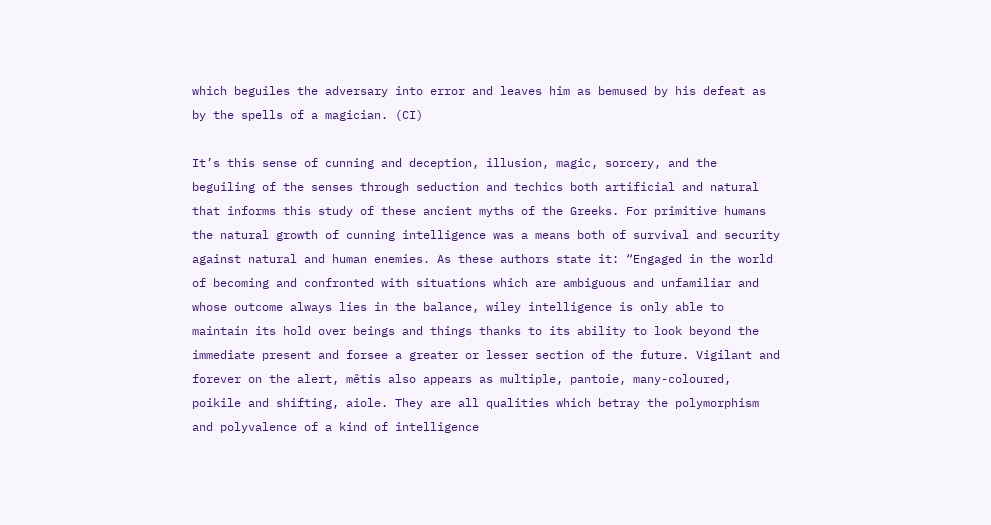which beguiles the adversary into error and leaves him as bemused by his defeat as by the spells of a magician. (CI)

It’s this sense of cunning and deception, illusion, magic, sorcery, and the beguiling of the senses through seduction and techics both artificial and natural that informs this study of these ancient myths of the Greeks. For primitive humans the natural growth of cunning intelligence was a means both of survival and security against natural and human enemies. As these authors state it: “Engaged in the world of becoming and confronted with situations which are ambiguous and unfamiliar and whose outcome always lies in the balance, wiley intelligence is only able to maintain its hold over beings and things thanks to its ability to look beyond the immediate present and forsee a greater or lesser section of the future. Vigilant and forever on the alert, mêtis also appears as multiple, pantoie, many-coloured, poikile and shifting, aiole. They are all qualities which betray the polymorphism and polyvalence of a kind of intelligence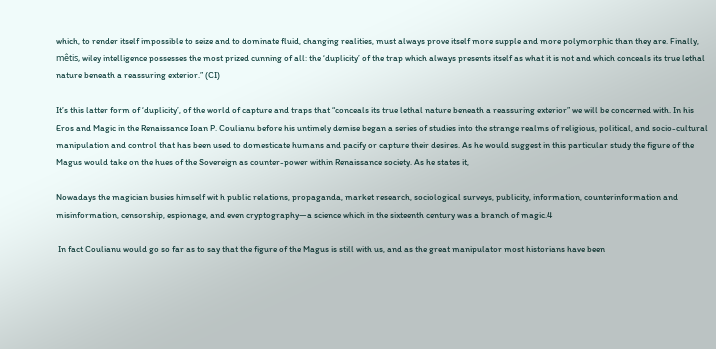which, to render itself impossible to seize and to dominate fluid, changing realities, must always prove itself more supple and more polymorphic than they are. Finally, mêtis, wiley intelligence possesses the most prized cunning of all: the ‘duplicity’ of the trap which always presents itself as what it is not and which conceals its true lethal nature beneath a reassuring exterior.” (CI)

It’s this latter form of ‘duplicity’, of the world of capture and traps that “conceals its true lethal nature beneath a reassuring exterior” we will be concerned with. In his Eros and Magic in the Renaissance Ioan P. Coulianu before his untimely demise began a series of studies into the strange realms of religious, political, and socio-cultural manipulation and control that has been used to domesticate humans and pacify or capture their desires. As he would suggest in this particular study the figure of the Magus would take on the hues of the Sovereign as counter-power within Renaissance society. As he states it,

Nowadays the magician busies himself wit h public relations, propaganda, market research, sociological surveys, publicity, information, counterinformation and misinformation, censorship, espionage, and even cryptography—a science which in the sixteenth century was a branch of magic.4

 In fact Coulianu would go so far as to say that the figure of the Magus is still with us, and as the great manipulator most historians have been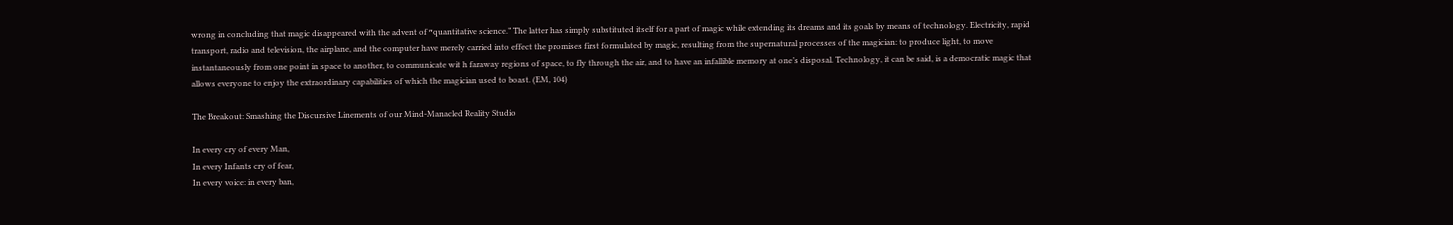wrong in concluding that magic disappeared with the advent of ״quantitative science.” The latter has simply substituted itself for a part of magic while extending its dreams and its goals by means of technology. Electricity, rapid transport, radio and television, the airplane, and the computer have merely carried into effect the promises first formulated by magic, resulting from the supernatural processes of the magician: to produce light, to move instantaneously from one point in space to another, to communicate wit h faraway regions of space, to fly through the air, and to have an infallible memory at one’s disposal. Technology, it can be said, is a democratic magic that allows everyone to enjoy the extraordinary capabilities of which the magician used to boast. (EM, 104)

The Breakout: Smashing the Discursive Linements of our Mind-Manacled Reality Studio

In every cry of every Man,
In every Infants cry of fear,
In every voice: in every ban,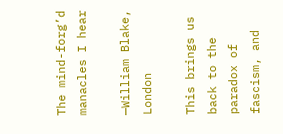The mind-forg’d manacles I hear

—William Blake, London

This brings us back to the paradox of fascism, and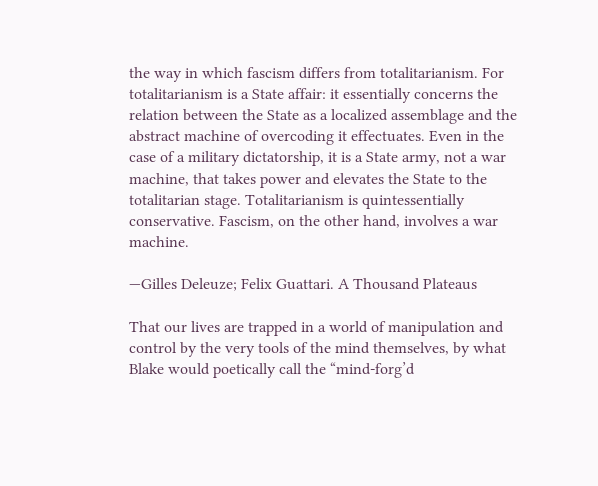the way in which fascism differs from totalitarianism. For totalitarianism is a State affair: it essentially concerns the relation between the State as a localized assemblage and the abstract machine of overcoding it effectuates. Even in the case of a military dictatorship, it is a State army, not a war machine, that takes power and elevates the State to the totalitarian stage. Totalitarianism is quintessentially conservative. Fascism, on the other hand, involves a war machine.

—Gilles Deleuze; Felix Guattari. A Thousand Plateaus

That our lives are trapped in a world of manipulation and control by the very tools of the mind themselves, by what Blake would poetically call the “mind-forg’d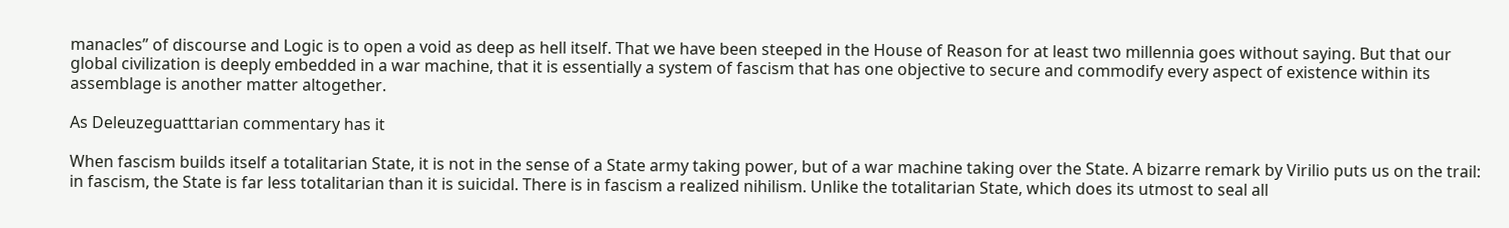manacles” of discourse and Logic is to open a void as deep as hell itself. That we have been steeped in the House of Reason for at least two millennia goes without saying. But that our global civilization is deeply embedded in a war machine, that it is essentially a system of fascism that has one objective to secure and commodify every aspect of existence within its assemblage is another matter altogether.

As Deleuzeguatttarian commentary has it

When fascism builds itself a totalitarian State, it is not in the sense of a State army taking power, but of a war machine taking over the State. A bizarre remark by Virilio puts us on the trail: in fascism, the State is far less totalitarian than it is suicidal. There is in fascism a realized nihilism. Unlike the totalitarian State, which does its utmost to seal all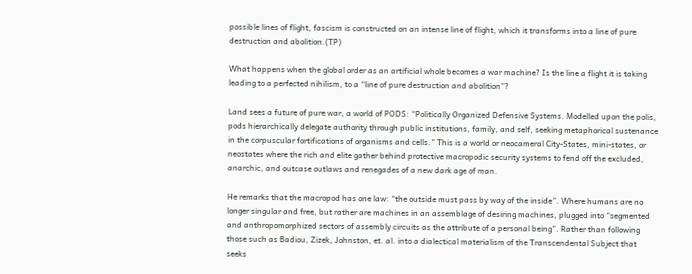possible lines of flight, fascism is constructed on an intense line of flight, which it transforms into a line of pure destruction and abolition.(TP)

What happens when the global order as an artificial whole becomes a war machine? Is the line a flight it is taking leading to a perfected nihilism, to a “line of pure destruction and abolition”?

Land sees a future of pure war, a world of PODS: “Politically Organized Defensive Systems. Modelled upon the polis, pods hierarchically delegate authority through public institutions, family, and self, seeking metaphorical sustenance in the corpuscular fortifications of organisms and cells.” This is a world or neocameral City-States, mini-states, or neostates where the rich and elite gather behind protective macropodic security systems to fend off the excluded, anarchic, and outcase outlaws and renegades of a new dark age of man.

He remarks that the macropod has one law: “the outside must pass by way of the inside”. Where humans are no longer singular and free, but rather are machines in an assemblage of desiring machines, plugged into “segmented and anthropomorphized sectors of assembly circuits as the attribute of a personal being”. Rather than following those such as Badiou, Zizek, Johnston, et. al. into a dialectical materialism of the Transcendental Subject that seeks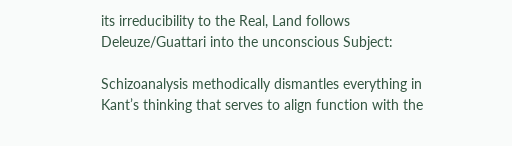its irreducibility to the Real, Land follows Deleuze/Guattari into the unconscious Subject:

Schizoanalysis methodically dismantles everything in Kant’s thinking that serves to align function with the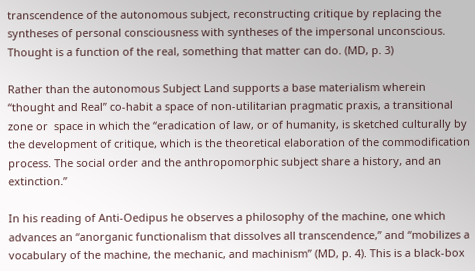transcendence of the autonomous subject, reconstructing critique by replacing the syntheses of personal consciousness with syntheses of the impersonal unconscious. Thought is a function of the real, something that matter can do. (MD, p. 3)

Rather than the autonomous Subject Land supports a base materialism wherein “thought and Real” co-habit a space of non-utilitarian pragmatic praxis, a transitional zone or  space in which the “eradication of law, or of humanity, is sketched culturally by the development of critique, which is the theoretical elaboration of the commodification process. The social order and the anthropomorphic subject share a history, and an extinction.”

In his reading of Anti-Oedipus he observes a philosophy of the machine, one which advances an “anorganic functionalism that dissolves all transcendence,” and “mobilizes a vocabulary of the machine, the mechanic, and machinism” (MD, p. 4). This is a black-box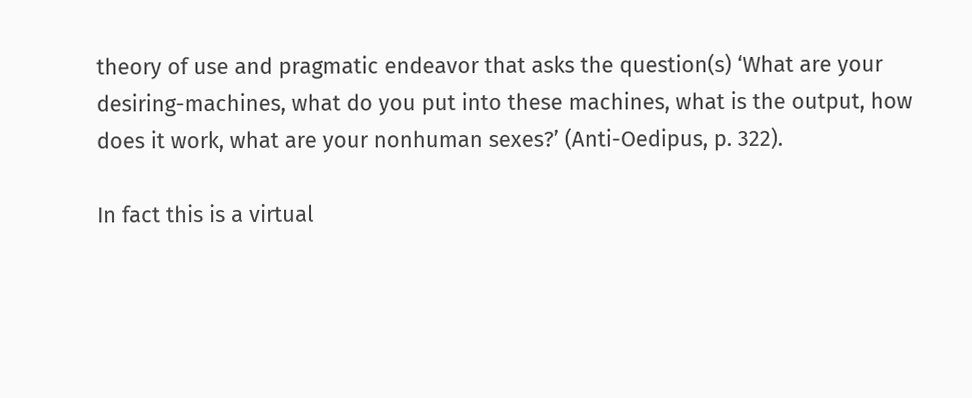theory of use and pragmatic endeavor that asks the question(s) ‘What are your desiring-machines, what do you put into these machines, what is the output, how does it work, what are your nonhuman sexes?’ (Anti-Oedipus, p. 322).

In fact this is a virtual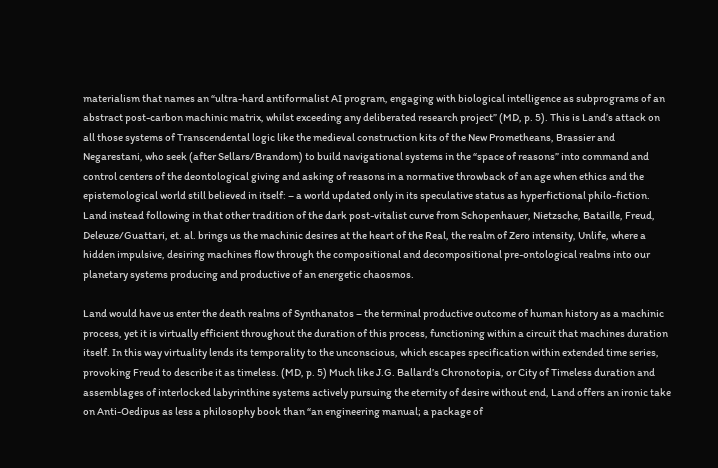materialism that names an “ultra-hard antiformalist AI program, engaging with biological intelligence as subprograms of an abstract post-carbon machinic matrix, whilst exceeding any deliberated research project” (MD, p. 5). This is Land’s attack on all those systems of Transcendental logic like the medieval construction kits of the New Prometheans, Brassier and Negarestani, who seek (after Sellars/Brandom) to build navigational systems in the “space of reasons” into command and control centers of the deontological giving and asking of reasons in a normative throwback of an age when ethics and the epistemological world still believed in itself: – a world updated only in its speculative status as hyperfictional philo-fiction. Land instead following in that other tradition of the dark post-vitalist curve from Schopenhauer, Nietzsche, Bataille, Freud, Deleuze/Guattari, et. al. brings us the machinic desires at the heart of the Real, the realm of Zero intensity, Unlife, where a hidden impulsive, desiring machines flow through the compositional and decompositional pre-ontological realms into our planetary systems producing and productive of an energetic chaosmos.

Land would have us enter the death realms of Synthanatos – the terminal productive outcome of human history as a machinic process, yet it is virtually efficient throughout the duration of this process, functioning within a circuit that machines duration itself. In this way virtuality lends its temporality to the unconscious, which escapes specification within extended time series, provoking Freud to describe it as timeless. (MD, p. 5) Much like J.G. Ballard’s Chronotopia, or City of Timeless duration and assemblages of interlocked labyrinthine systems actively pursuing the eternity of desire without end, Land offers an ironic take on Anti-Oedipus as less a philosophy book than “an engineering manual; a package of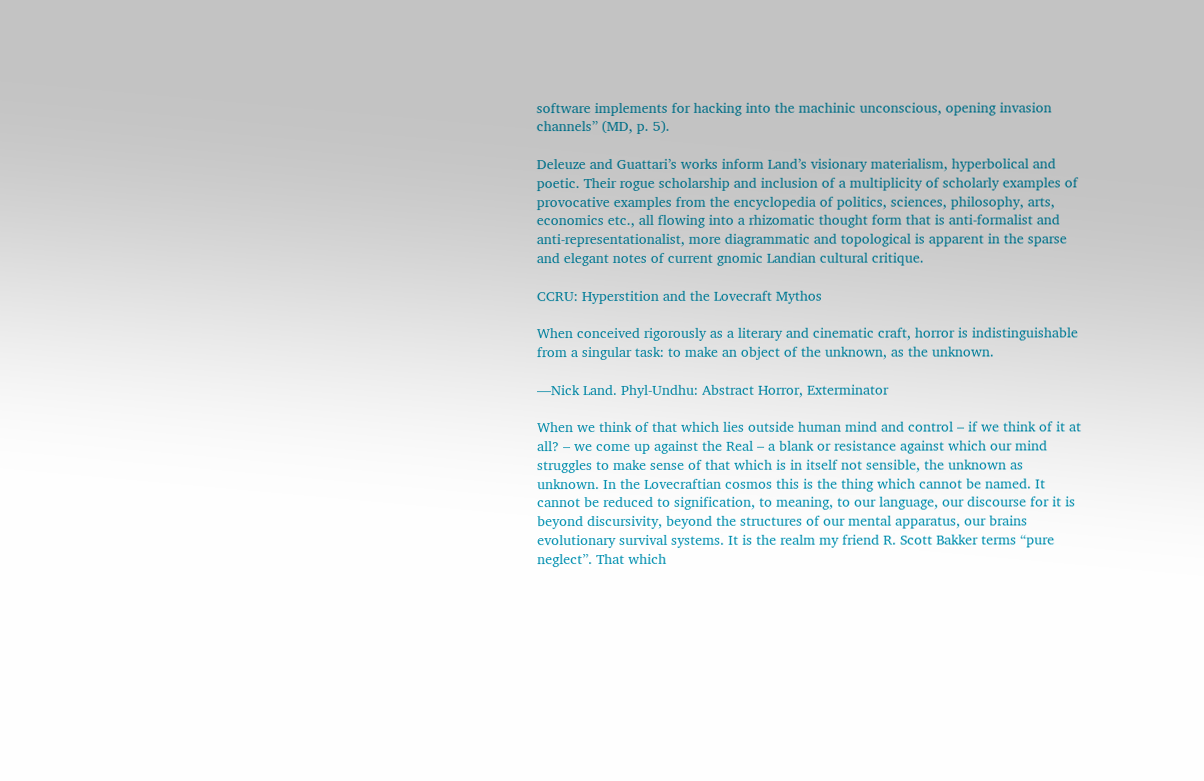software implements for hacking into the machinic unconscious, opening invasion channels” (MD, p. 5).

Deleuze and Guattari’s works inform Land’s visionary materialism, hyperbolical and poetic. Their rogue scholarship and inclusion of a multiplicity of scholarly examples of provocative examples from the encyclopedia of politics, sciences, philosophy, arts, economics etc., all flowing into a rhizomatic thought form that is anti-formalist and anti-representationalist, more diagrammatic and topological is apparent in the sparse and elegant notes of current gnomic Landian cultural critique.

CCRU: Hyperstition and the Lovecraft Mythos

When conceived rigorously as a literary and cinematic craft, horror is indistinguishable from a singular task: to make an object of the unknown, as the unknown.

—Nick Land. Phyl-Undhu: Abstract Horror, Exterminator

When we think of that which lies outside human mind and control – if we think of it at all? – we come up against the Real – a blank or resistance against which our mind struggles to make sense of that which is in itself not sensible, the unknown as unknown. In the Lovecraftian cosmos this is the thing which cannot be named. It cannot be reduced to signification, to meaning, to our language, our discourse for it is beyond discursivity, beyond the structures of our mental apparatus, our brains evolutionary survival systems. It is the realm my friend R. Scott Bakker terms “pure neglect”. That which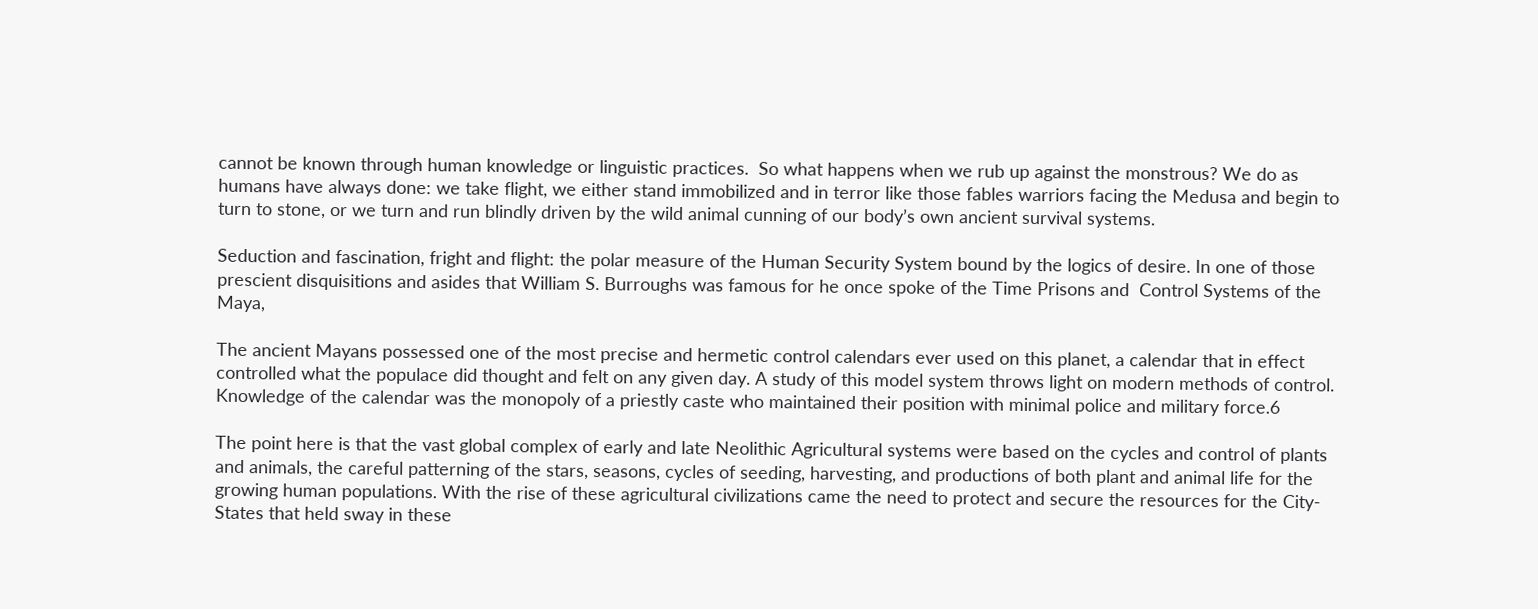cannot be known through human knowledge or linguistic practices.  So what happens when we rub up against the monstrous? We do as humans have always done: we take flight, we either stand immobilized and in terror like those fables warriors facing the Medusa and begin to turn to stone, or we turn and run blindly driven by the wild animal cunning of our body’s own ancient survival systems.

Seduction and fascination, fright and flight: the polar measure of the Human Security System bound by the logics of desire. In one of those prescient disquisitions and asides that William S. Burroughs was famous for he once spoke of the Time Prisons and  Control Systems of the Maya,

The ancient Mayans possessed one of the most precise and hermetic control calendars ever used on this planet, a calendar that in effect controlled what the populace did thought and felt on any given day. A study of this model system throws light on modern methods of control. Knowledge of the calendar was the monopoly of a priestly caste who maintained their position with minimal police and military force.6

The point here is that the vast global complex of early and late Neolithic Agricultural systems were based on the cycles and control of plants and animals, the careful patterning of the stars, seasons, cycles of seeding, harvesting, and productions of both plant and animal life for the growing human populations. With the rise of these agricultural civilizations came the need to protect and secure the resources for the City-States that held sway in these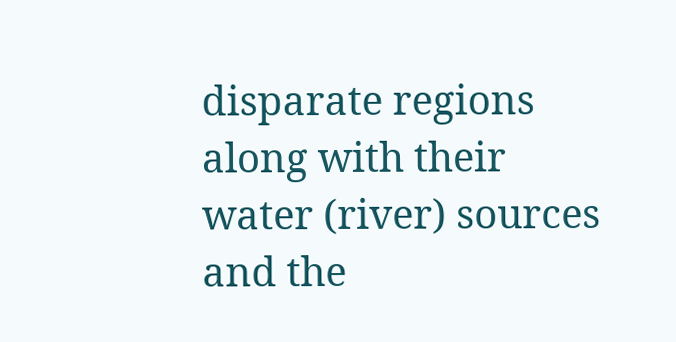disparate regions along with their water (river) sources and the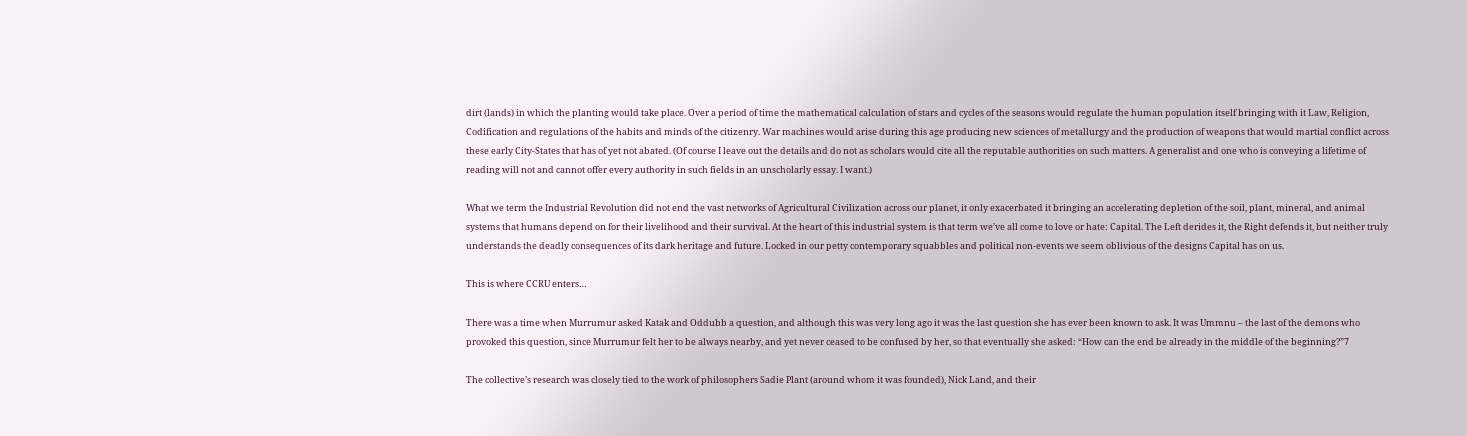dirt (lands) in which the planting would take place. Over a period of time the mathematical calculation of stars and cycles of the seasons would regulate the human population itself bringing with it Law, Religion, Codification and regulations of the habits and minds of the citizenry. War machines would arise during this age producing new sciences of metallurgy and the production of weapons that would martial conflict across these early City-States that has of yet not abated. (Of course I leave out the details and do not as scholars would cite all the reputable authorities on such matters. A generalist and one who is conveying a lifetime of reading will not and cannot offer every authority in such fields in an unscholarly essay. I want.)

What we term the Industrial Revolution did not end the vast networks of Agricultural Civilization across our planet, it only exacerbated it bringing an accelerating depletion of the soil, plant, mineral, and animal systems that humans depend on for their livelihood and their survival. At the heart of this industrial system is that term we’ve all come to love or hate: Capital. The Left derides it, the Right defends it, but neither truly understands the deadly consequences of its dark heritage and future. Locked in our petty contemporary squabbles and political non-events we seem oblivious of the designs Capital has on us.

This is where CCRU enters…

There was a time when Murrumur asked Katak and Oddubb a question, and although this was very long ago it was the last question she has ever been known to ask. It was Ummnu – the last of the demons who provoked this question, since Murrumur felt her to be always nearby, and yet never ceased to be confused by her, so that eventually she asked: “How can the end be already in the middle of the beginning?”7

The collective’s research was closely tied to the work of philosophers Sadie Plant (around whom it was founded), Nick Land, and their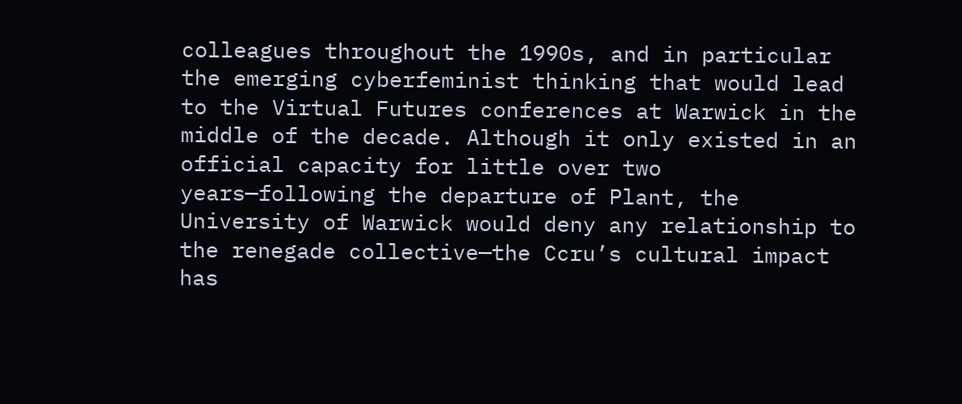colleagues throughout the 1990s, and in particular the emerging cyberfeminist thinking that would lead to the Virtual Futures conferences at Warwick in the middle of the decade. Although it only existed in an official capacity for little over two years—following the departure of Plant, the University of Warwick would deny any relationship to the renegade collective—the Ccru’s cultural impact has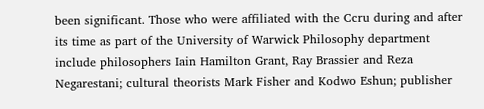been significant. Those who were affiliated with the Ccru during and after its time as part of the University of Warwick Philosophy department include philosophers Iain Hamilton Grant, Ray Brassier and Reza Negarestani; cultural theorists Mark Fisher and Kodwo Eshun; publisher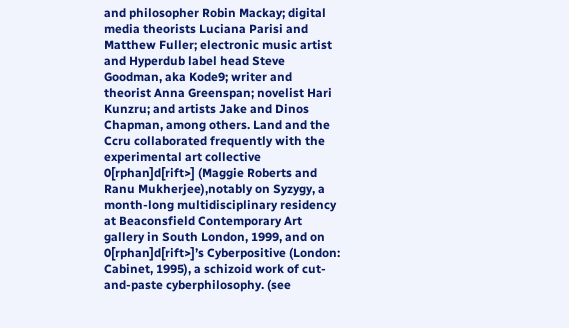and philosopher Robin Mackay; digital media theorists Luciana Parisi and Matthew Fuller; electronic music artist and Hyperdub label head Steve Goodman, aka Kode9; writer and theorist Anna Greenspan; novelist Hari Kunzru; and artists Jake and Dinos Chapman, among others. Land and the Ccru collaborated frequently with the experimental art collective 0[rphan]d[rift>] (Maggie Roberts and Ranu Mukherjee),notably on Syzygy, a month-long multidisciplinary residency at Beaconsfield Contemporary Art gallery in South London, 1999, and on 0[rphan]d[rift>]’s Cyberpositive (London: Cabinet, 1995), a schizoid work of cut-and-paste cyberphilosophy. (see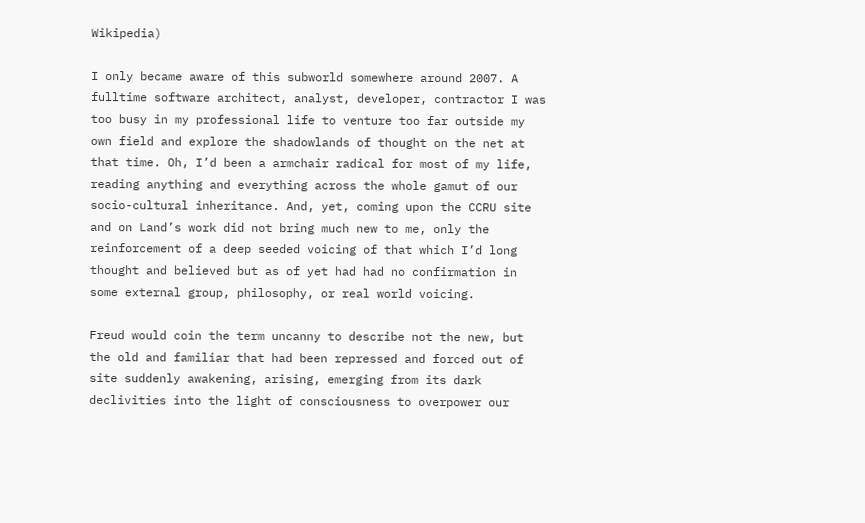Wikipedia)

I only became aware of this subworld somewhere around 2007. A fulltime software architect, analyst, developer, contractor I was too busy in my professional life to venture too far outside my own field and explore the shadowlands of thought on the net at that time. Oh, I’d been a armchair radical for most of my life, reading anything and everything across the whole gamut of our socio-cultural inheritance. And, yet, coming upon the CCRU site and on Land’s work did not bring much new to me, only the reinforcement of a deep seeded voicing of that which I’d long thought and believed but as of yet had had no confirmation in some external group, philosophy, or real world voicing.

Freud would coin the term uncanny to describe not the new, but the old and familiar that had been repressed and forced out of site suddenly awakening, arising, emerging from its dark declivities into the light of consciousness to overpower our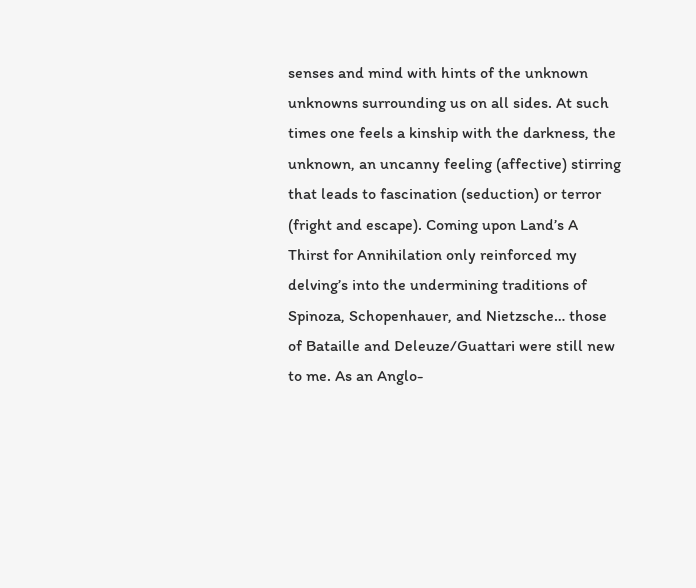senses and mind with hints of the unknown unknowns surrounding us on all sides. At such times one feels a kinship with the darkness, the unknown, an uncanny feeling (affective) stirring that leads to fascination (seduction) or terror (fright and escape). Coming upon Land’s A Thirst for Annihilation only reinforced my delving’s into the undermining traditions of Spinoza, Schopenhauer, and Nietzsche… those of Bataille and Deleuze/Guattari were still new to me. As an Anglo-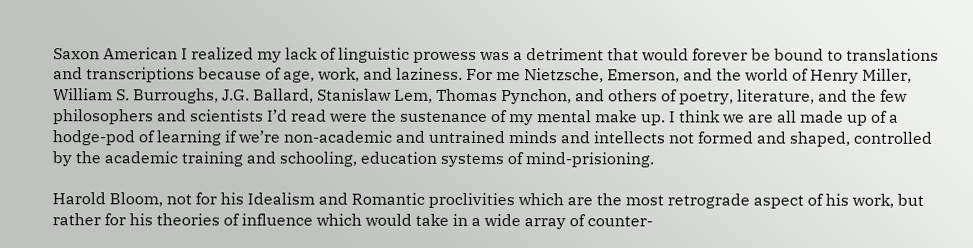Saxon American I realized my lack of linguistic prowess was a detriment that would forever be bound to translations and transcriptions because of age, work, and laziness. For me Nietzsche, Emerson, and the world of Henry Miller, William S. Burroughs, J.G. Ballard, Stanislaw Lem, Thomas Pynchon, and others of poetry, literature, and the few philosophers and scientists I’d read were the sustenance of my mental make up. I think we are all made up of a hodge-pod of learning if we’re non-academic and untrained minds and intellects not formed and shaped, controlled by the academic training and schooling, education systems of mind-prisioning.

Harold Bloom, not for his Idealism and Romantic proclivities which are the most retrograde aspect of his work, but rather for his theories of influence which would take in a wide array of counter-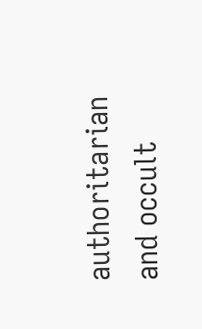authoritarian and occult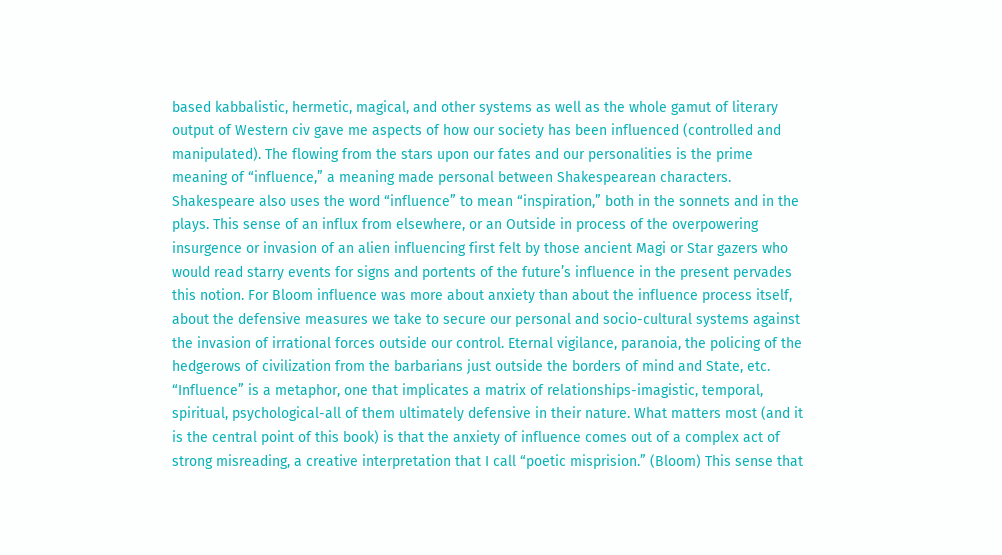based kabbalistic, hermetic, magical, and other systems as well as the whole gamut of literary output of Western civ gave me aspects of how our society has been influenced (controlled and manipulated). The flowing from the stars upon our fates and our personalities is the prime meaning of “influence,” a meaning made personal between Shakespearean characters. Shakespeare also uses the word “influence” to mean “inspiration,” both in the sonnets and in the plays. This sense of an influx from elsewhere, or an Outside in process of the overpowering insurgence or invasion of an alien influencing first felt by those ancient Magi or Star gazers who would read starry events for signs and portents of the future’s influence in the present pervades this notion. For Bloom influence was more about anxiety than about the influence process itself, about the defensive measures we take to secure our personal and socio-cultural systems against the invasion of irrational forces outside our control. Eternal vigilance, paranoia, the policing of the hedgerows of civilization from the barbarians just outside the borders of mind and State, etc. “Influence” is a metaphor, one that implicates a matrix of relationships-imagistic, temporal, spiritual, psychological-all of them ultimately defensive in their nature. What matters most (and it is the central point of this book) is that the anxiety of influence comes out of a complex act of strong misreading, a creative interpretation that I call “poetic misprision.” (Bloom) This sense that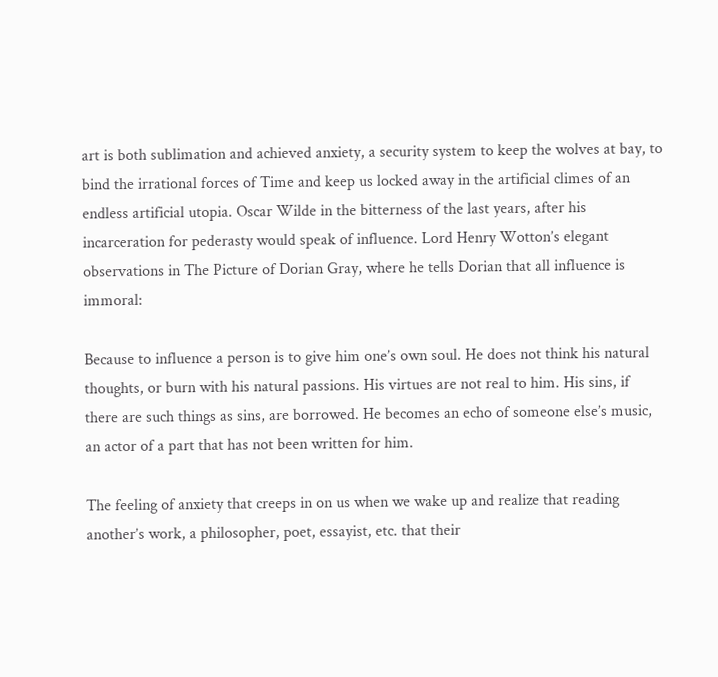art is both sublimation and achieved anxiety, a security system to keep the wolves at bay, to bind the irrational forces of Time and keep us locked away in the artificial climes of an endless artificial utopia. Oscar Wilde in the bitterness of the last years, after his incarceration for pederasty would speak of influence. Lord Henry Wotton’s elegant observations in The Picture of Dorian Gray, where he tells Dorian that all influence is immoral:

Because to influence a person is to give him one’s own soul. He does not think his natural thoughts, or burn with his natural passions. His virtues are not real to him. His sins, if there are such things as sins, are borrowed. He becomes an echo of someone else’s music, an actor of a part that has not been written for him.

The feeling of anxiety that creeps in on us when we wake up and realize that reading another’s work, a philosopher, poet, essayist, etc. that their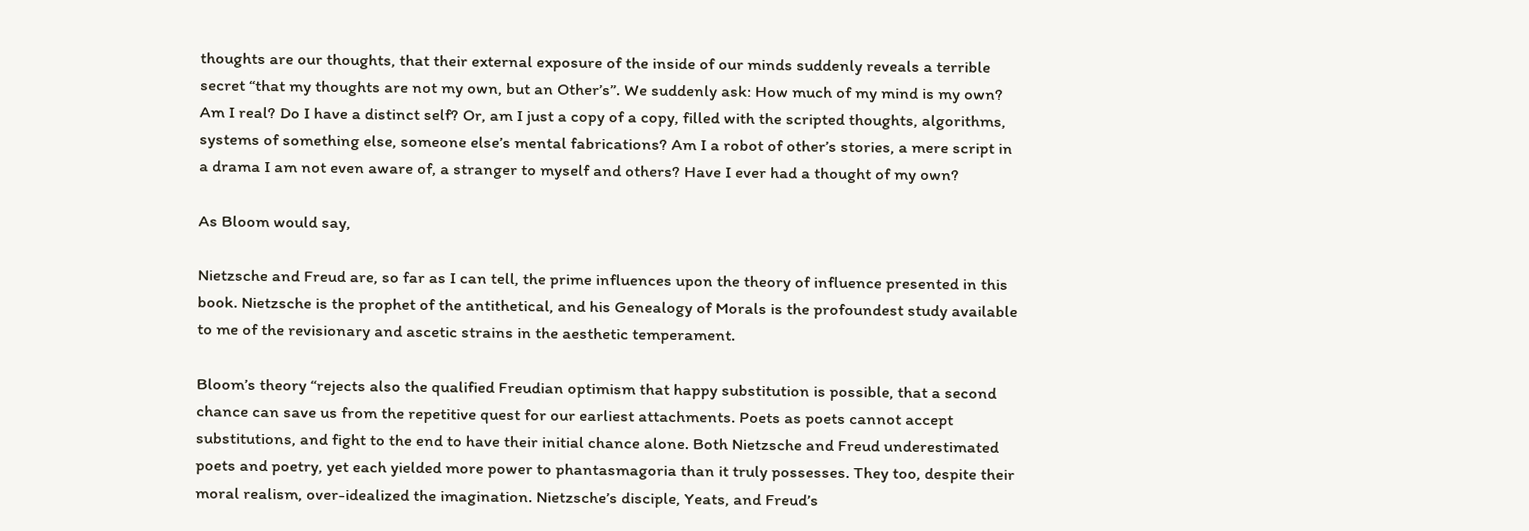thoughts are our thoughts, that their external exposure of the inside of our minds suddenly reveals a terrible secret “that my thoughts are not my own, but an Other’s”. We suddenly ask: How much of my mind is my own? Am I real? Do I have a distinct self? Or, am I just a copy of a copy, filled with the scripted thoughts, algorithms, systems of something else, someone else’s mental fabrications? Am I a robot of other’s stories, a mere script in a drama I am not even aware of, a stranger to myself and others? Have I ever had a thought of my own?

As Bloom would say,

Nietzsche and Freud are, so far as I can tell, the prime influences upon the theory of influence presented in this book. Nietzsche is the prophet of the antithetical, and his Genealogy of Morals is the profoundest study available to me of the revisionary and ascetic strains in the aesthetic temperament.

Bloom’s theory “rejects also the qualified Freudian optimism that happy substitution is possible, that a second chance can save us from the repetitive quest for our earliest attachments. Poets as poets cannot accept substitutions, and fight to the end to have their initial chance alone. Both Nietzsche and Freud underestimated poets and poetry, yet each yielded more power to phantasmagoria than it truly possesses. They too, despite their moral realism, over-idealized the imagination. Nietzsche’s disciple, Yeats, and Freud’s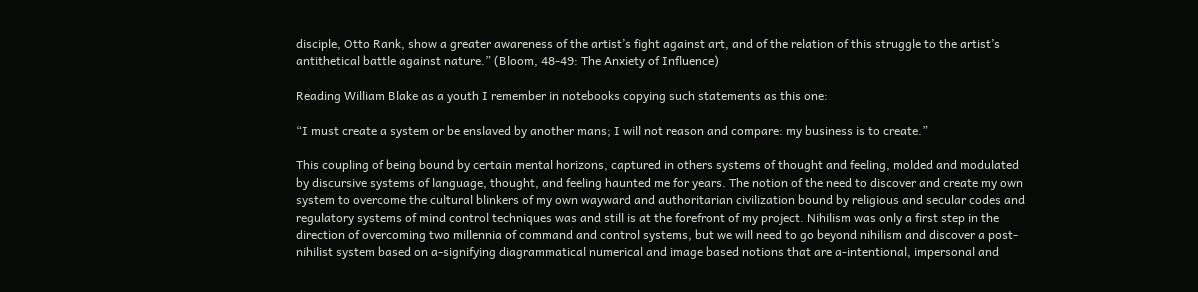disciple, Otto Rank, show a greater awareness of the artist’s fight against art, and of the relation of this struggle to the artist’s antithetical battle against nature.” (Bloom, 48-49: The Anxiety of Influence)

Reading William Blake as a youth I remember in notebooks copying such statements as this one:

“I must create a system or be enslaved by another mans; I will not reason and compare: my business is to create.”

This coupling of being bound by certain mental horizons, captured in others systems of thought and feeling, molded and modulated by discursive systems of language, thought, and feeling haunted me for years. The notion of the need to discover and create my own system to overcome the cultural blinkers of my own wayward and authoritarian civilization bound by religious and secular codes and regulatory systems of mind control techniques was and still is at the forefront of my project. Nihilism was only a first step in the direction of overcoming two millennia of command and control systems, but we will need to go beyond nihilism and discover a post-nihilist system based on a-signifying diagrammatical numerical and image based notions that are a-intentional, impersonal and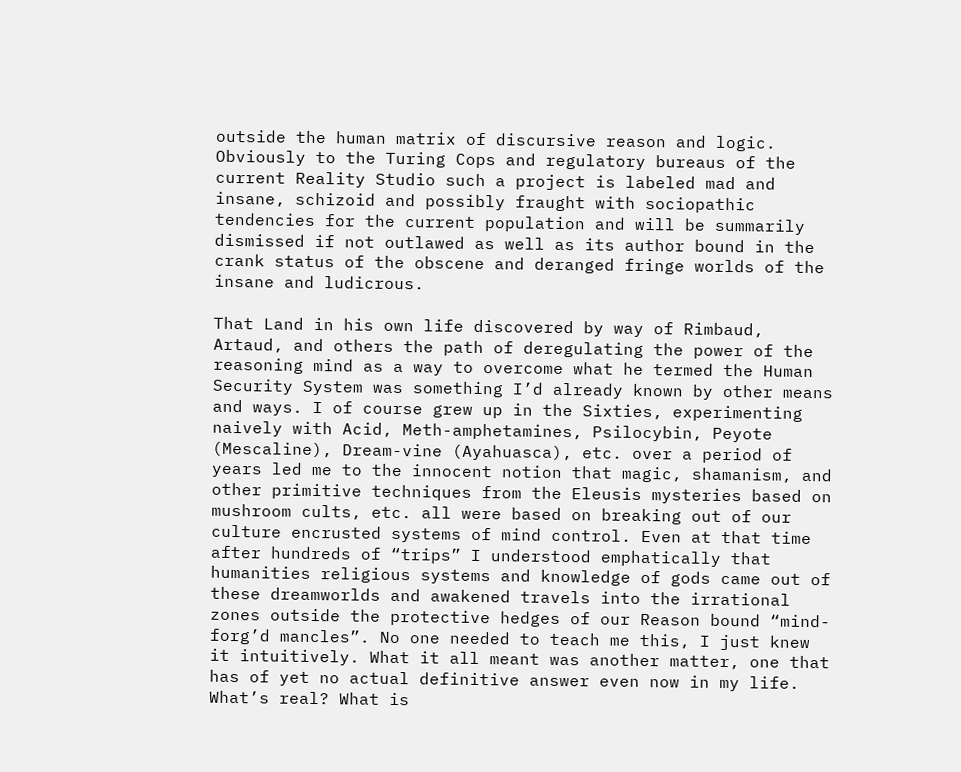outside the human matrix of discursive reason and logic. Obviously to the Turing Cops and regulatory bureaus of the current Reality Studio such a project is labeled mad and insane, schizoid and possibly fraught with sociopathic tendencies for the current population and will be summarily dismissed if not outlawed as well as its author bound in the crank status of the obscene and deranged fringe worlds of the insane and ludicrous.

That Land in his own life discovered by way of Rimbaud, Artaud, and others the path of deregulating the power of the reasoning mind as a way to overcome what he termed the Human Security System was something I’d already known by other means and ways. I of course grew up in the Sixties, experimenting naively with Acid, Meth-amphetamines, Psilocybin, Peyote (Mescaline), Dream-vine (Ayahuasca), etc. over a period of years led me to the innocent notion that magic, shamanism, and other primitive techniques from the Eleusis mysteries based on mushroom cults, etc. all were based on breaking out of our culture encrusted systems of mind control. Even at that time after hundreds of “trips” I understood emphatically that humanities religious systems and knowledge of gods came out of these dreamworlds and awakened travels into the irrational zones outside the protective hedges of our Reason bound “mind-forg’d mancles”. No one needed to teach me this, I just knew it intuitively. What it all meant was another matter, one that has of yet no actual definitive answer even now in my life. What’s real? What is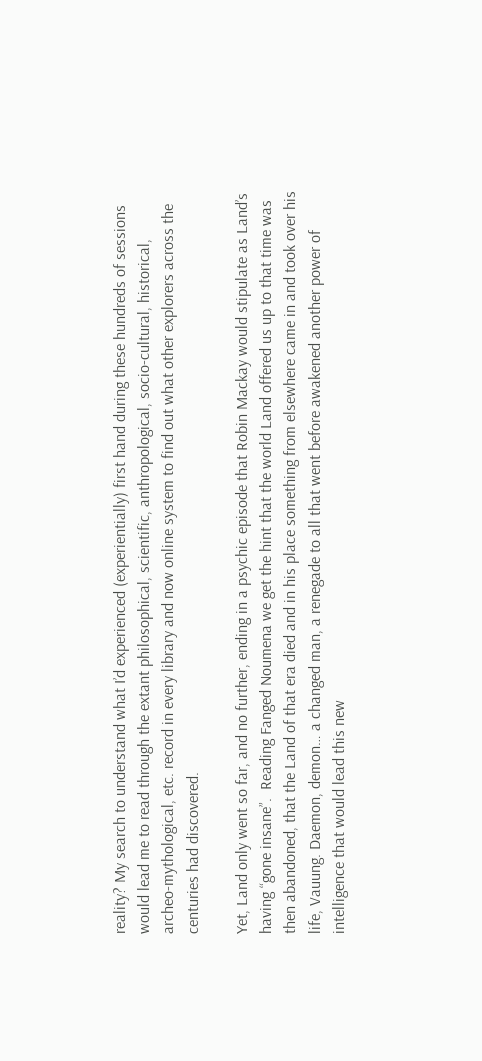reality? My search to understand what I’d experienced (experientially) first hand during these hundreds of sessions would lead me to read through the extant philosophical, scientific, anthropological, socio-cultural, historical, archeo-mythological, etc. record in every library and now online system to find out what other explorers across the centuries had discovered.

Yet, Land only went so far, and no further, ending in a psychic episode that Robin Mackay would stipulate as Land’s having “gone insane”.  Reading Fanged Noumena we get the hint that the world Land offered us up to that time was then abandoned, that the Land of that era died and in his place something from elsewhere came in and took over his life, Vauung. Daemon, demon… a changed man, a renegade to all that went before awakened another power of intelligence that would lead this new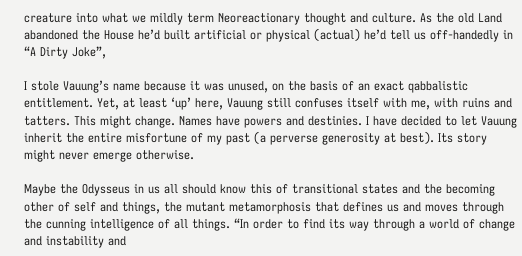creature into what we mildly term Neoreactionary thought and culture. As the old Land abandoned the House he’d built artificial or physical (actual) he’d tell us off-handedly in “A Dirty Joke”,

I stole Vauung’s name because it was unused, on the basis of an exact qabbalistic entitlement. Yet, at least ‘up’ here, Vauung still confuses itself with me, with ruins and tatters. This might change. Names have powers and destinies. I have decided to let Vauung inherit the entire misfortune of my past (a perverse generosity at best). Its story might never emerge otherwise.

Maybe the Odysseus in us all should know this of transitional states and the becoming other of self and things, the mutant metamorphosis that defines us and moves through the cunning intelligence of all things. “In order to find its way through a world of change and instability and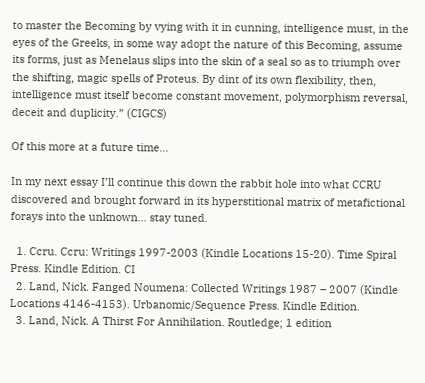to master the Becoming by vying with it in cunning, intelligence must, in the eyes of the Greeks, in some way adopt the nature of this Becoming, assume its forms, just as Menelaus slips into the skin of a seal so as to triumph over the shifting, magic spells of Proteus. By dint of its own flexibility, then, intelligence must itself become constant movement, polymorphism reversal, deceit and duplicity.” (CIGCS)

Of this more at a future time…

In my next essay I’ll continue this down the rabbit hole into what CCRU discovered and brought forward in its hyperstitional matrix of metafictional forays into the unknown… stay tuned.

  1. Ccru. Ccru: Writings 1997-2003 (Kindle Locations 15-20). Time Spiral Press. Kindle Edition. CI
  2. Land, Nick. Fanged Noumena: Collected Writings 1987 – 2007 (Kindle Locations 4146-4153). Urbanomic/Sequence Press. Kindle Edition.
  3. Land, Nick. A Thirst For Annihilation. Routledge; 1 edition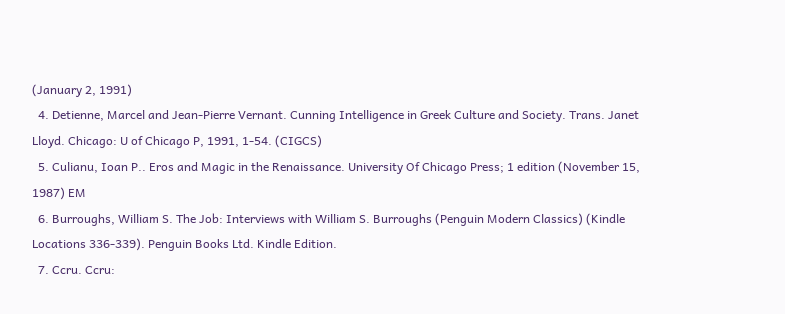(January 2, 1991)
  4. Detienne, Marcel and Jean-Pierre Vernant. Cunning Intelligence in Greek Culture and Society. Trans. Janet Lloyd. Chicago: U of Chicago P, 1991, 1-54. (CIGCS)
  5. Culianu, Ioan P.. Eros and Magic in the Renaissance. University Of Chicago Press; 1 edition (November 15, 1987) EM
  6. Burroughs, William S. The Job: Interviews with William S. Burroughs (Penguin Modern Classics) (Kindle Locations 336-339). Penguin Books Ltd. Kindle Edition.
  7. Ccru. Ccru: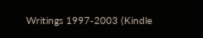Writings 1997-2003 (Kindle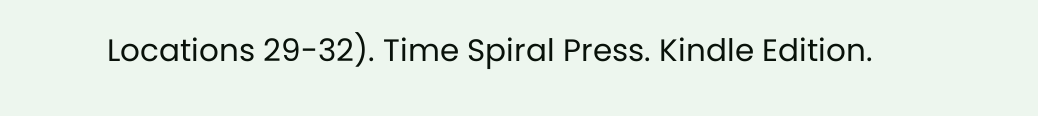Locations 29-32). Time Spiral Press. Kindle Edition.